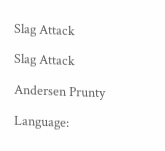Slag Attack

Slag Attack

Andersen Prunty

Language: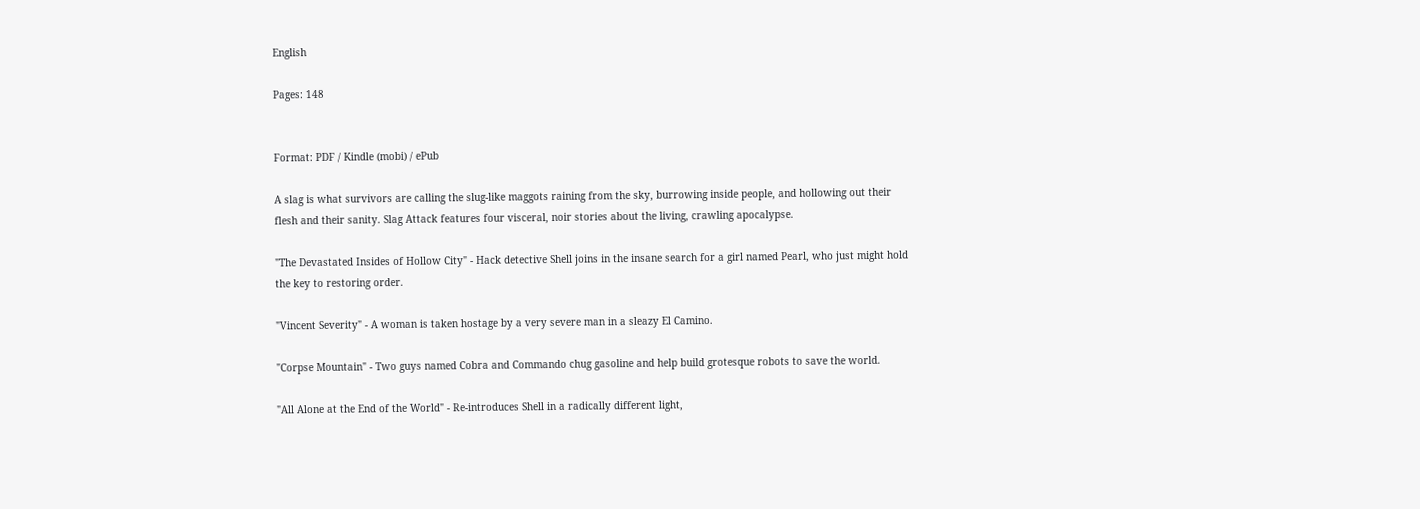English

Pages: 148


Format: PDF / Kindle (mobi) / ePub

A slag is what survivors are calling the slug-like maggots raining from the sky, burrowing inside people, and hollowing out their flesh and their sanity. Slag Attack features four visceral, noir stories about the living, crawling apocalypse.

"The Devastated Insides of Hollow City" - Hack detective Shell joins in the insane search for a girl named Pearl, who just might hold the key to restoring order.

"Vincent Severity" - A woman is taken hostage by a very severe man in a sleazy El Camino.

"Corpse Mountain" - Two guys named Cobra and Commando chug gasoline and help build grotesque robots to save the world.

"All Alone at the End of the World" - Re-introduces Shell in a radically different light,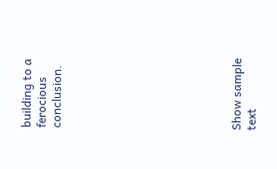building to a ferocious conclusion.











Show sample text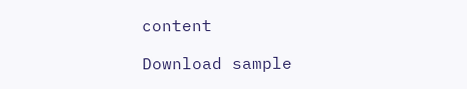content

Download sample